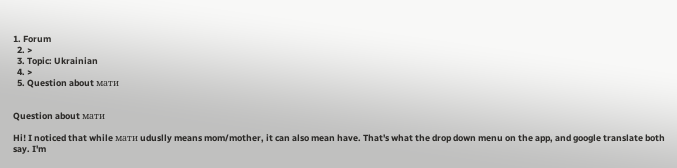1. Forum
  2. >
  3. Topic: Ukrainian
  4. >
  5. Question about мати


Question about мати

Hi! I noticed that while мати uduslly means mom/mother, it can also mean have. That's what the drop down menu on the app, and google translate both say. I'm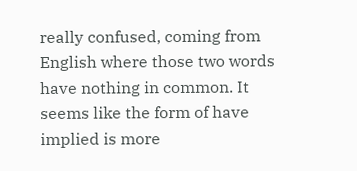really confused, coming from English where those two words have nothing in common. It seems like the form of have implied is more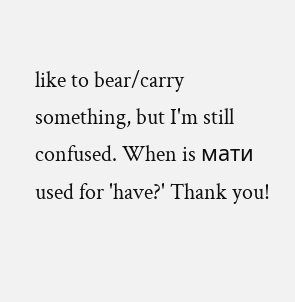like to bear/carry something, but I'm still confused. When is мати used for 'have?' Thank you!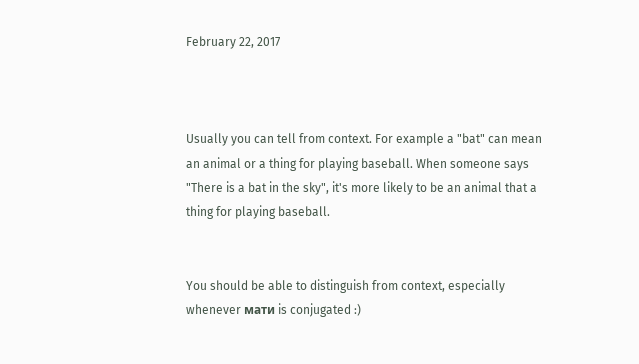February 22, 2017



Usually you can tell from context. For example a "bat" can mean an animal or a thing for playing baseball. When someone says "There is a bat in the sky", it's more likely to be an animal that a thing for playing baseball.


You should be able to distinguish from context, especially whenever мати is conjugated :)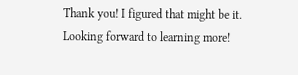Thank you! I figured that might be it. Looking forward to learning more!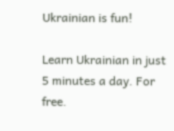Ukrainian is fun!

Learn Ukrainian in just 5 minutes a day. For free.